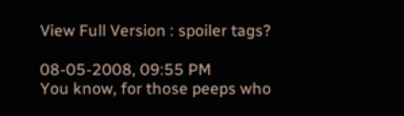View Full Version : spoiler tags?

08-05-2008, 09:55 PM
You know, for those peeps who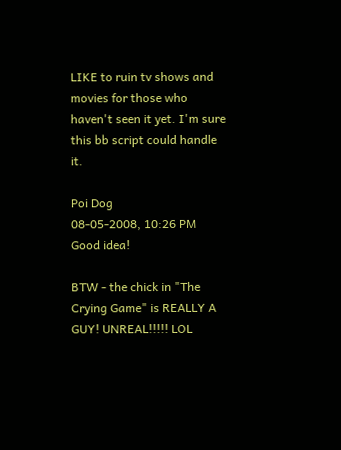LIKE to ruin tv shows and movies for those who haven't seen it yet. I'm sure this bb script could handle it.

Poi Dog
08-05-2008, 10:26 PM
Good idea!

BTW - the chick in "The Crying Game" is REALLY A GUY! UNREAL!!!!! LOL